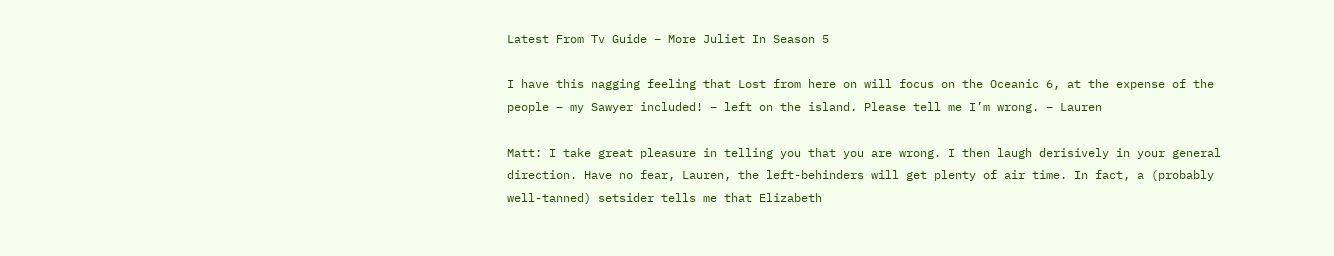Latest From Tv Guide – More Juliet In Season 5

I have this nagging feeling that Lost from here on will focus on the Oceanic 6, at the expense of the people – my Sawyer included! – left on the island. Please tell me I’m wrong. – Lauren

Matt: I take great pleasure in telling you that you are wrong. I then laugh derisively in your general direction. Have no fear, Lauren, the left-behinders will get plenty of air time. In fact, a (probably well-tanned) setsider tells me that Elizabeth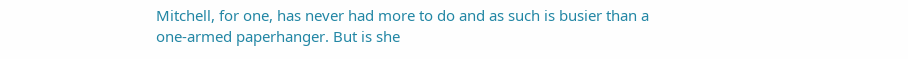Mitchell, for one, has never had more to do and as such is busier than a one-armed paperhanger. But is she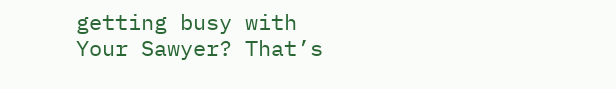getting busy with Your Sawyer? That’s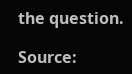the question.

Source: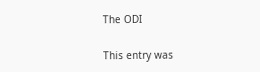The ODI

This entry was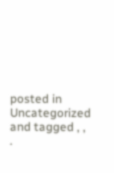posted in Uncategorized and tagged , , .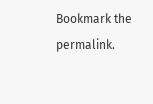Bookmark the permalink.